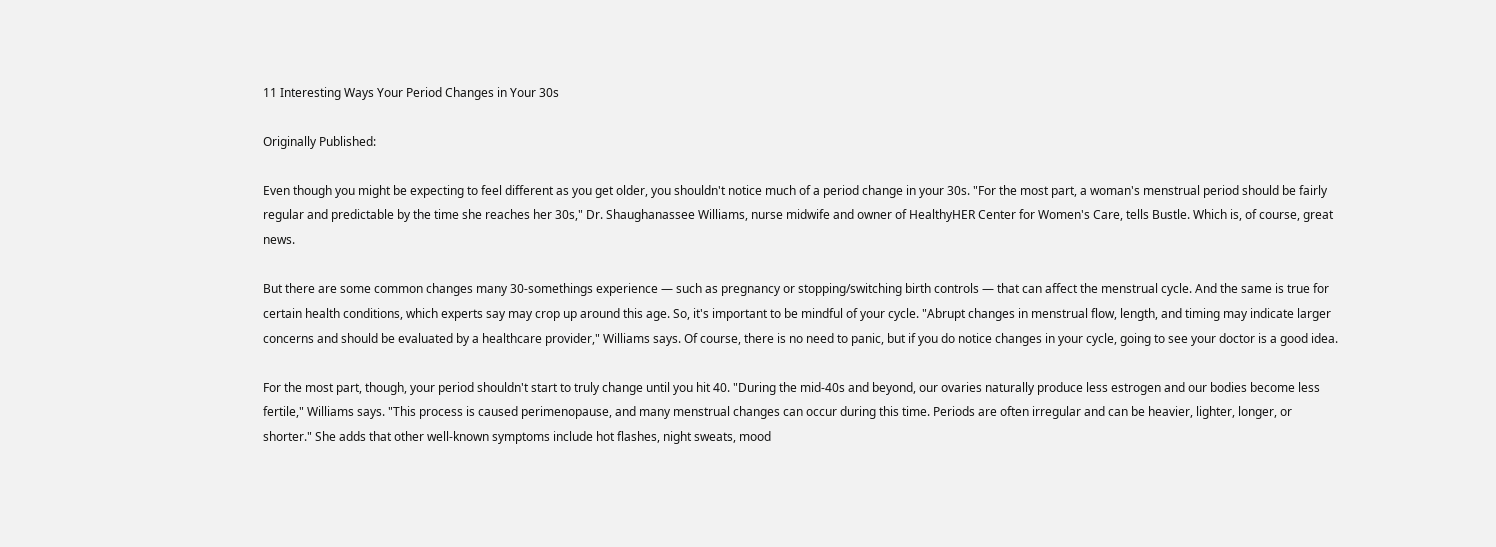11 Interesting Ways Your Period Changes in Your 30s

Originally Published:

Even though you might be expecting to feel different as you get older, you shouldn't notice much of a period change in your 30s. "For the most part, a woman's menstrual period should be fairly regular and predictable by the time she reaches her 30s," Dr. Shaughanassee Williams, nurse midwife and owner of HealthyHER Center for Women's Care, tells Bustle. Which is, of course, great news.

But there are some common changes many 30-somethings experience — such as pregnancy or stopping/switching birth controls — that can affect the menstrual cycle. And the same is true for certain health conditions, which experts say may crop up around this age. So, it's important to be mindful of your cycle. "Abrupt changes in menstrual flow, length, and timing may indicate larger concerns and should be evaluated by a healthcare provider," Williams says. Of course, there is no need to panic, but if you do notice changes in your cycle, going to see your doctor is a good idea.

For the most part, though, your period shouldn't start to truly change until you hit 40. "During the mid-40s and beyond, our ovaries naturally produce less estrogen and our bodies become less fertile," Williams says. "This process is caused perimenopause, and many menstrual changes can occur during this time. Periods are often irregular and can be heavier, lighter, longer, or shorter." She adds that other well-known symptoms include hot flashes, night sweats, mood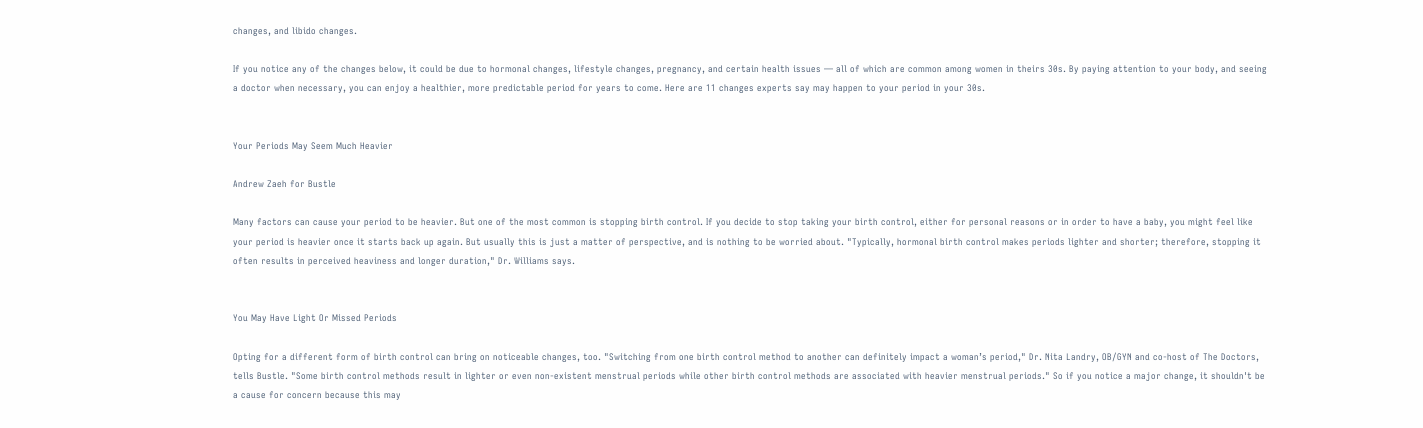changes, and libido changes.

If you notice any of the changes below, it could be due to hormonal changes, lifestyle changes, pregnancy, and certain health issues — all of which are common among women in theirs 30s. By paying attention to your body, and seeing a doctor when necessary, you can enjoy a healthier, more predictable period for years to come. Here are 11 changes experts say may happen to your period in your 30s.


Your Periods May Seem Much Heavier

Andrew Zaeh for Bustle

Many factors can cause your period to be heavier. But one of the most common is stopping birth control. If you decide to stop taking your birth control, either for personal reasons or in order to have a baby, you might feel like your period is heavier once it starts back up again. But usually this is just a matter of perspective, and is nothing to be worried about. "Typically, hormonal birth control makes periods lighter and shorter; therefore, stopping it often results in perceived heaviness and longer duration," Dr. Williams says.


You May Have Light Or Missed Periods

Opting for a different form of birth control can bring on noticeable changes, too. "Switching from one birth control method to another can definitely impact a woman’s period," Dr. Nita Landry, OB/GYN and co-host of The Doctors, tells Bustle. "Some birth control methods result in lighter or even non-existent menstrual periods while other birth control methods are associated with heavier menstrual periods." So if you notice a major change, it shouldn't be a cause for concern because this may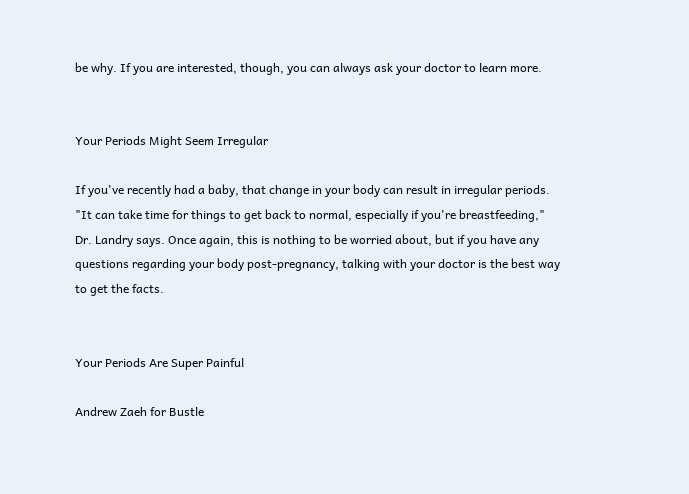be why. If you are interested, though, you can always ask your doctor to learn more.


Your Periods Might Seem Irregular

If you've recently had a baby, that change in your body can result in irregular periods. "It can take time for things to get back to normal, especially if you're breastfeeding," Dr. Landry says. Once again, this is nothing to be worried about, but if you have any questions regarding your body post-pregnancy, talking with your doctor is the best way to get the facts.


Your Periods Are Super Painful

Andrew Zaeh for Bustle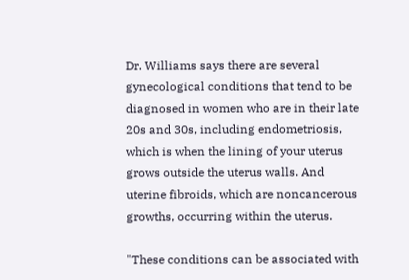Dr. Williams says there are several gynecological conditions that tend to be diagnosed in women who are in their late 20s and 30s, including endometriosis, which is when the lining of your uterus grows outside the uterus walls. And uterine fibroids, which are noncancerous growths, occurring within the uterus.

"These conditions can be associated with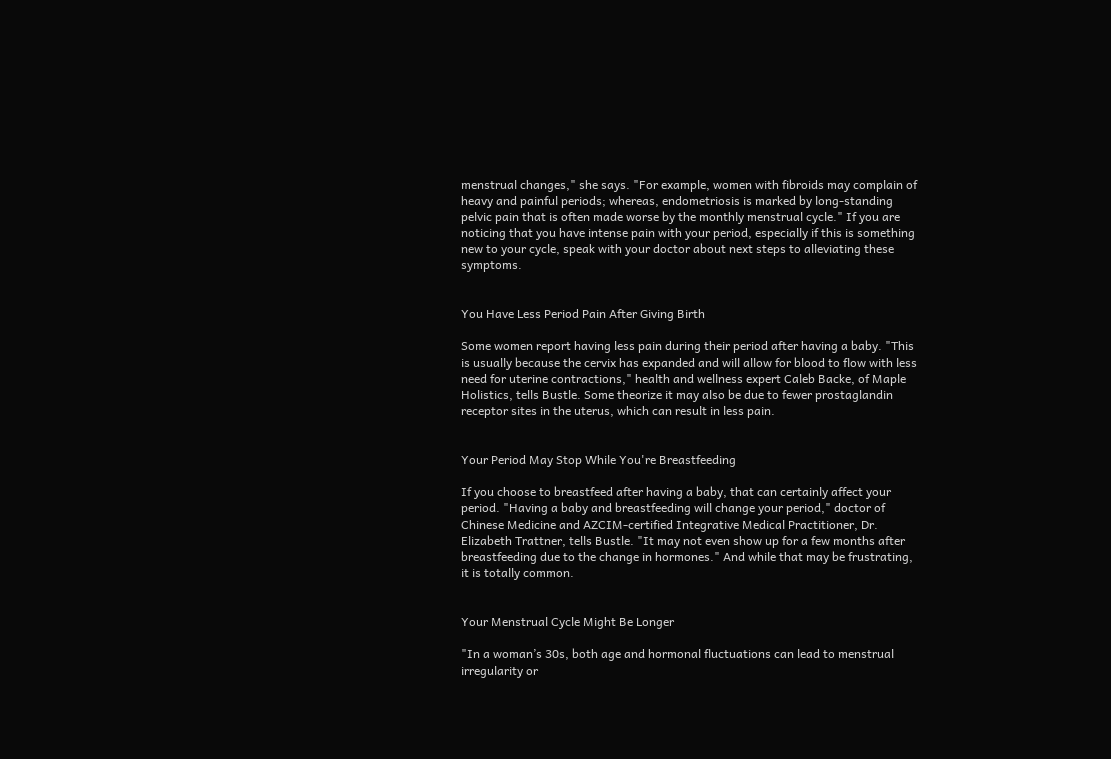menstrual changes," she says. "For example, women with fibroids may complain of heavy and painful periods; whereas, endometriosis is marked by long-standing pelvic pain that is often made worse by the monthly menstrual cycle." If you are noticing that you have intense pain with your period, especially if this is something new to your cycle, speak with your doctor about next steps to alleviating these symptoms.


You Have Less Period Pain After Giving Birth

Some women report having less pain during their period after having a baby. "This is usually because the cervix has expanded and will allow for blood to flow with less need for uterine contractions," health and wellness expert Caleb Backe, of Maple Holistics, tells Bustle. Some theorize it may also be due to fewer prostaglandin receptor sites in the uterus, which can result in less pain.


Your Period May Stop While You're Breastfeeding

If you choose to breastfeed after having a baby, that can certainly affect your period. "Having a baby and breastfeeding will change your period," doctor of Chinese Medicine and AZCIM-certified Integrative Medical Practitioner, Dr. Elizabeth Trattner, tells Bustle. "It may not even show up for a few months after breastfeeding due to the change in hormones." And while that may be frustrating, it is totally common.


Your Menstrual Cycle Might Be Longer

"In a woman’s 30s, both age and hormonal fluctuations can lead to menstrual irregularity or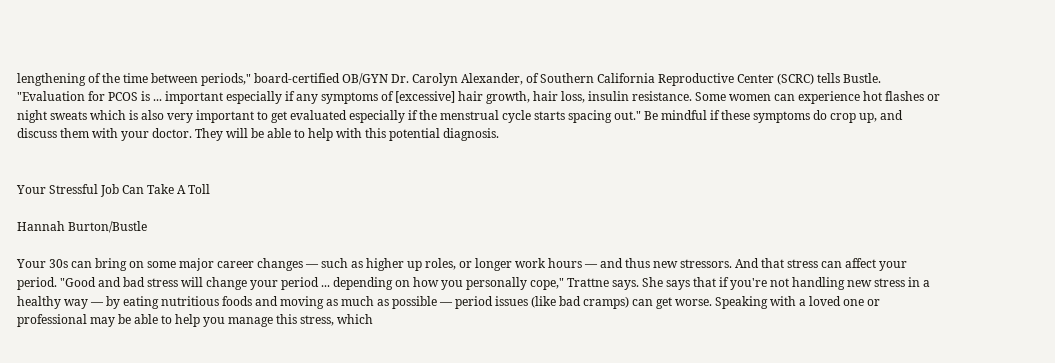lengthening of the time between periods," board-certified OB/GYN Dr. Carolyn Alexander, of Southern California Reproductive Center (SCRC) tells Bustle. "Evaluation for PCOS is ... important especially if any symptoms of [excessive] hair growth, hair loss, insulin resistance. Some women can experience hot flashes or night sweats which is also very important to get evaluated especially if the menstrual cycle starts spacing out." Be mindful if these symptoms do crop up, and discuss them with your doctor. They will be able to help with this potential diagnosis.


Your Stressful Job Can Take A Toll

Hannah Burton/Bustle

Your 30s can bring on some major career changes — such as higher up roles, or longer work hours — and thus new stressors. And that stress can affect your period. "Good and bad stress will change your period ... depending on how you personally cope," Trattne says. She says that if you're not handling new stress in a healthy way — by eating nutritious foods and moving as much as possible — period issues (like bad cramps) can get worse. Speaking with a loved one or professional may be able to help you manage this stress, which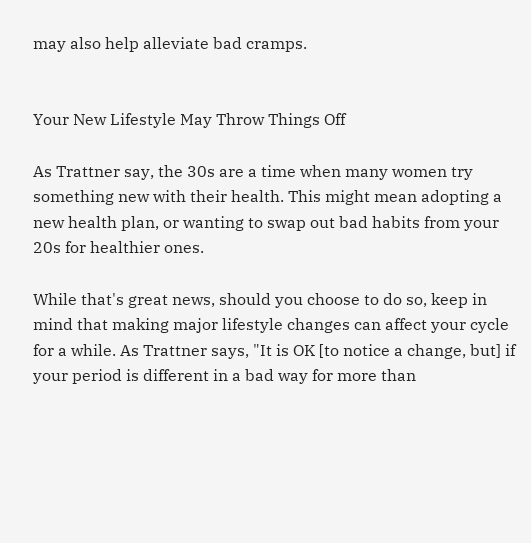may also help alleviate bad cramps.


Your New Lifestyle May Throw Things Off

As Trattner say, the 30s are a time when many women try something new with their health. This might mean adopting a new health plan, or wanting to swap out bad habits from your 20s for healthier ones.

While that's great news, should you choose to do so, keep in mind that making major lifestyle changes can affect your cycle for a while. As Trattner says, "It is OK [to notice a change, but] if your period is different in a bad way for more than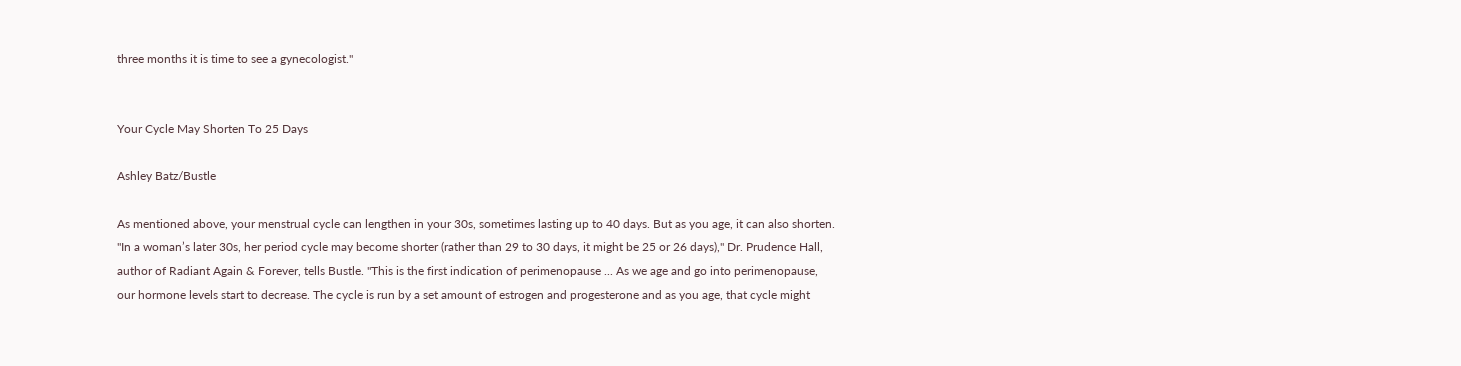three months it is time to see a gynecologist."


Your Cycle May Shorten To 25 Days

Ashley Batz/Bustle

As mentioned above, your menstrual cycle can lengthen in your 30s, sometimes lasting up to 40 days. But as you age, it can also shorten. "In a woman’s later 30s, her period cycle may become shorter (rather than 29 to 30 days, it might be 25 or 26 days)," Dr. Prudence Hall, author of Radiant Again & Forever, tells Bustle. "This is the first indication of perimenopause ... As we age and go into perimenopause, our hormone levels start to decrease. The cycle is run by a set amount of estrogen and progesterone and as you age, that cycle might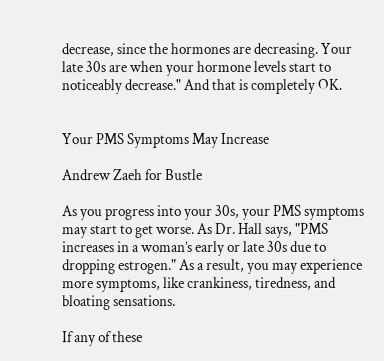decrease, since the hormones are decreasing. Your late 30s are when your hormone levels start to noticeably decrease." And that is completely OK.


Your PMS Symptoms May Increase

Andrew Zaeh for Bustle

As you progress into your 30s, your PMS symptoms may start to get worse. As Dr. Hall says, "PMS increases in a woman’s early or late 30s due to dropping estrogen." As a result, you may experience more symptoms, like crankiness, tiredness, and bloating sensations.

If any of these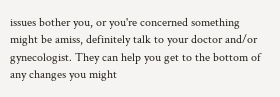issues bother you, or you're concerned something might be amiss, definitely talk to your doctor and/or gynecologist. They can help you get to the bottom of any changes you might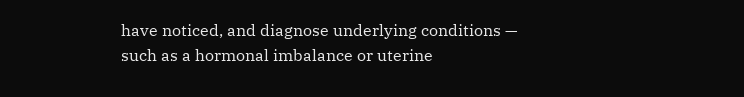have noticed, and diagnose underlying conditions — such as a hormonal imbalance or uterine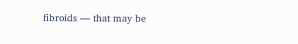fibroids — that may be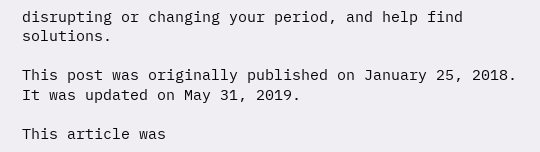disrupting or changing your period, and help find solutions.

This post was originally published on January 25, 2018. It was updated on May 31, 2019.

This article was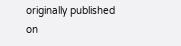originally published on